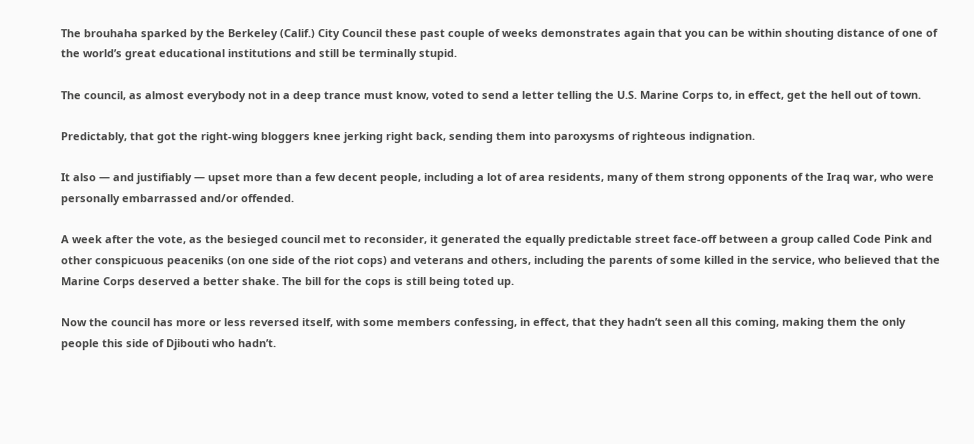The brouhaha sparked by the Berkeley (Calif.) City Council these past couple of weeks demonstrates again that you can be within shouting distance of one of the world’s great educational institutions and still be terminally stupid.

The council, as almost everybody not in a deep trance must know, voted to send a letter telling the U.S. Marine Corps to, in effect, get the hell out of town.

Predictably, that got the right-wing bloggers knee jerking right back, sending them into paroxysms of righteous indignation.

It also — and justifiably — upset more than a few decent people, including a lot of area residents, many of them strong opponents of the Iraq war, who were personally embarrassed and/or offended.

A week after the vote, as the besieged council met to reconsider, it generated the equally predictable street face-off between a group called Code Pink and other conspicuous peaceniks (on one side of the riot cops) and veterans and others, including the parents of some killed in the service, who believed that the Marine Corps deserved a better shake. The bill for the cops is still being toted up.

Now the council has more or less reversed itself, with some members confessing, in effect, that they hadn’t seen all this coming, making them the only people this side of Djibouti who hadn’t.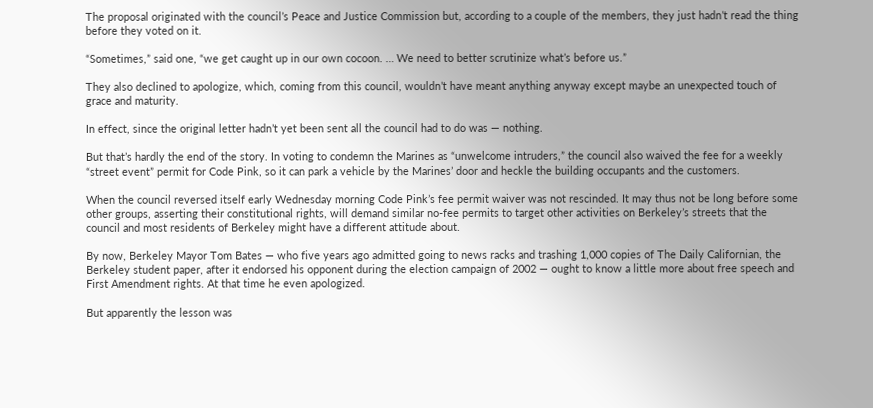The proposal originated with the council’s Peace and Justice Commission but, according to a couple of the members, they just hadn’t read the thing before they voted on it.

“Sometimes,” said one, “we get caught up in our own cocoon. … We need to better scrutinize what’s before us.”

They also declined to apologize, which, coming from this council, wouldn’t have meant anything anyway except maybe an unexpected touch of grace and maturity.

In effect, since the original letter hadn’t yet been sent all the council had to do was — nothing.

But that’s hardly the end of the story. In voting to condemn the Marines as “unwelcome intruders,” the council also waived the fee for a weekly “street event” permit for Code Pink, so it can park a vehicle by the Marines’ door and heckle the building occupants and the customers.

When the council reversed itself early Wednesday morning Code Pink’s fee permit waiver was not rescinded. It may thus not be long before some other groups, asserting their constitutional rights, will demand similar no-fee permits to target other activities on Berkeley’s streets that the council and most residents of Berkeley might have a different attitude about.

By now, Berkeley Mayor Tom Bates — who five years ago admitted going to news racks and trashing 1,000 copies of The Daily Californian, the Berkeley student paper, after it endorsed his opponent during the election campaign of 2002 — ought to know a little more about free speech and First Amendment rights. At that time he even apologized.

But apparently the lesson was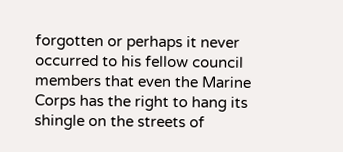forgotten or perhaps it never occurred to his fellow council members that even the Marine Corps has the right to hang its shingle on the streets of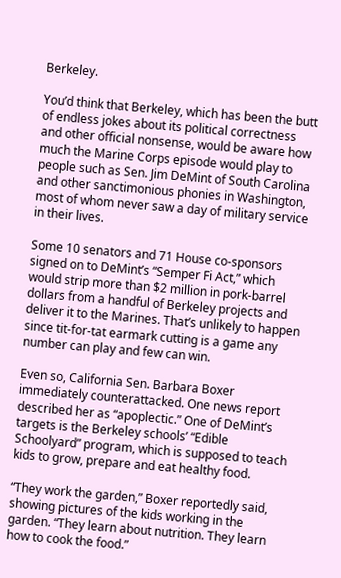Berkeley.

You’d think that Berkeley, which has been the butt of endless jokes about its political correctness and other official nonsense, would be aware how much the Marine Corps episode would play to people such as Sen. Jim DeMint of South Carolina and other sanctimonious phonies in Washington, most of whom never saw a day of military service in their lives.

Some 10 senators and 71 House co-sponsors signed on to DeMint’s “Semper Fi Act,” which would strip more than $2 million in pork-barrel dollars from a handful of Berkeley projects and deliver it to the Marines. That’s unlikely to happen since tit-for-tat earmark cutting is a game any number can play and few can win.

Even so, California Sen. Barbara Boxer immediately counterattacked. One news report described her as “apoplectic.” One of DeMint’s targets is the Berkeley schools’ “Edible Schoolyard” program, which is supposed to teach kids to grow, prepare and eat healthy food.

“They work the garden,” Boxer reportedly said, showing pictures of the kids working in the garden. “They learn about nutrition. They learn how to cook the food.”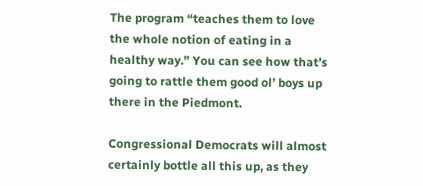The program “teaches them to love the whole notion of eating in a healthy way.” You can see how that’s going to rattle them good ol’ boys up there in the Piedmont.

Congressional Democrats will almost certainly bottle all this up, as they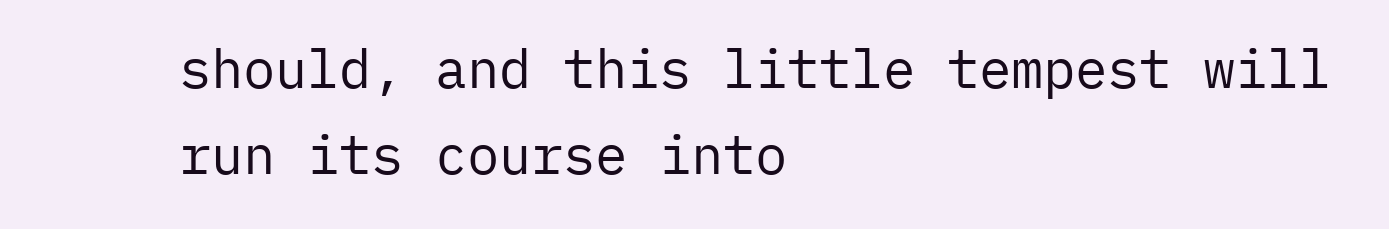should, and this little tempest will run its course into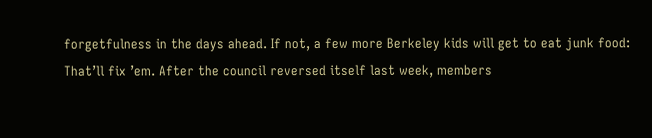forgetfulness in the days ahead. If not, a few more Berkeley kids will get to eat junk food: That’ll fix ’em. After the council reversed itself last week, members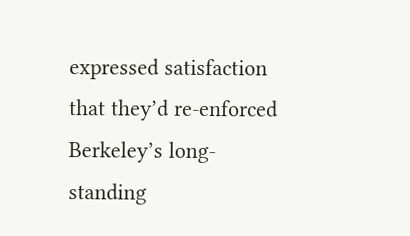expressed satisfaction that they’d re-enforced Berkeley’s long-standing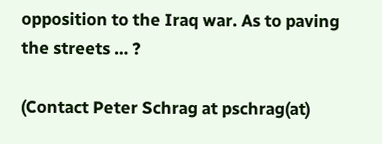opposition to the Iraq war. As to paving the streets … ?

(Contact Peter Schrag at pschrag(at)